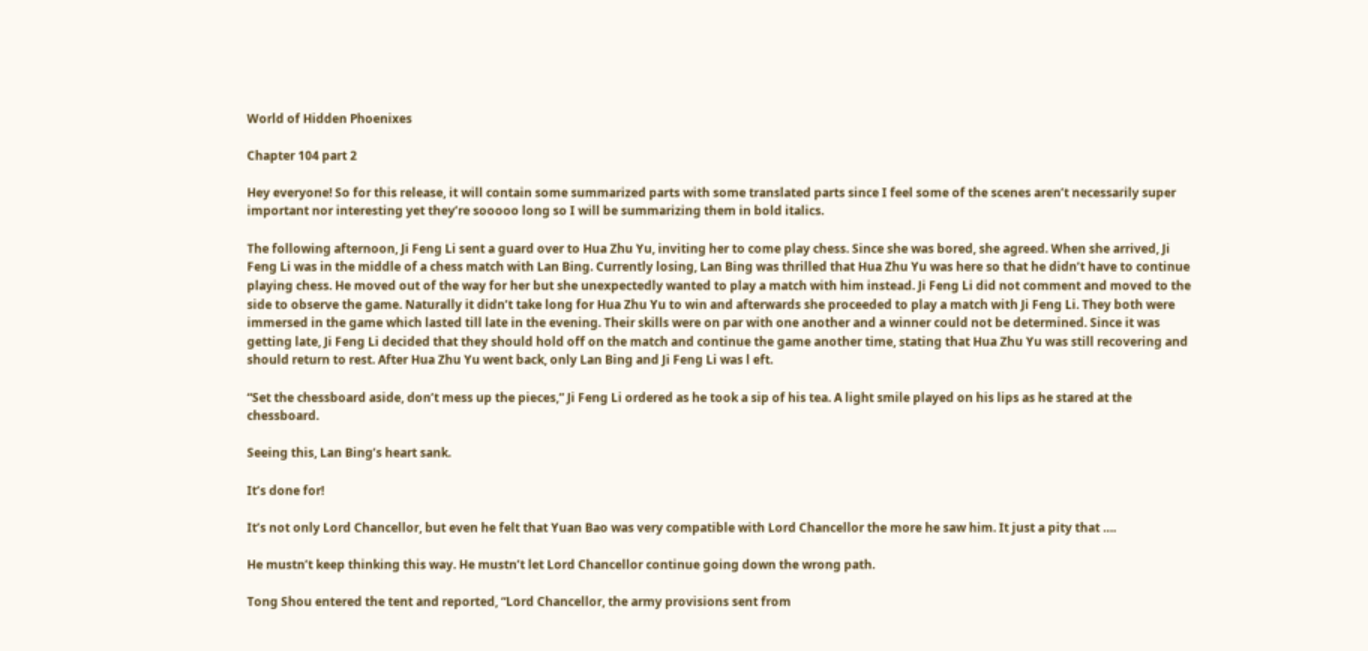World of Hidden Phoenixes

Chapter 104 part 2

Hey everyone! So for this release, it will contain some summarized parts with some translated parts since I feel some of the scenes aren’t necessarily super important nor interesting yet they’re sooooo long so I will be summarizing them in bold italics.

The following afternoon, Ji Feng Li sent a guard over to Hua Zhu Yu, inviting her to come play chess. Since she was bored, she agreed. When she arrived, Ji Feng Li was in the middle of a chess match with Lan Bing. Currently losing, Lan Bing was thrilled that Hua Zhu Yu was here so that he didn’t have to continue playing chess. He moved out of the way for her but she unexpectedly wanted to play a match with him instead. Ji Feng Li did not comment and moved to the side to observe the game. Naturally it didn’t take long for Hua Zhu Yu to win and afterwards she proceeded to play a match with Ji Feng Li. They both were immersed in the game which lasted till late in the evening. Their skills were on par with one another and a winner could not be determined. Since it was getting late, Ji Feng Li decided that they should hold off on the match and continue the game another time, stating that Hua Zhu Yu was still recovering and should return to rest. After Hua Zhu Yu went back, only Lan Bing and Ji Feng Li was l eft.

“Set the chessboard aside, don’t mess up the pieces,” Ji Feng Li ordered as he took a sip of his tea. A light smile played on his lips as he stared at the chessboard.

Seeing this, Lan Bing’s heart sank.

It’s done for!

It’s not only Lord Chancellor, but even he felt that Yuan Bao was very compatible with Lord Chancellor the more he saw him. It just a pity that ….

He mustn’t keep thinking this way. He mustn’t let Lord Chancellor continue going down the wrong path.

Tong Shou entered the tent and reported, “Lord Chancellor, the army provisions sent from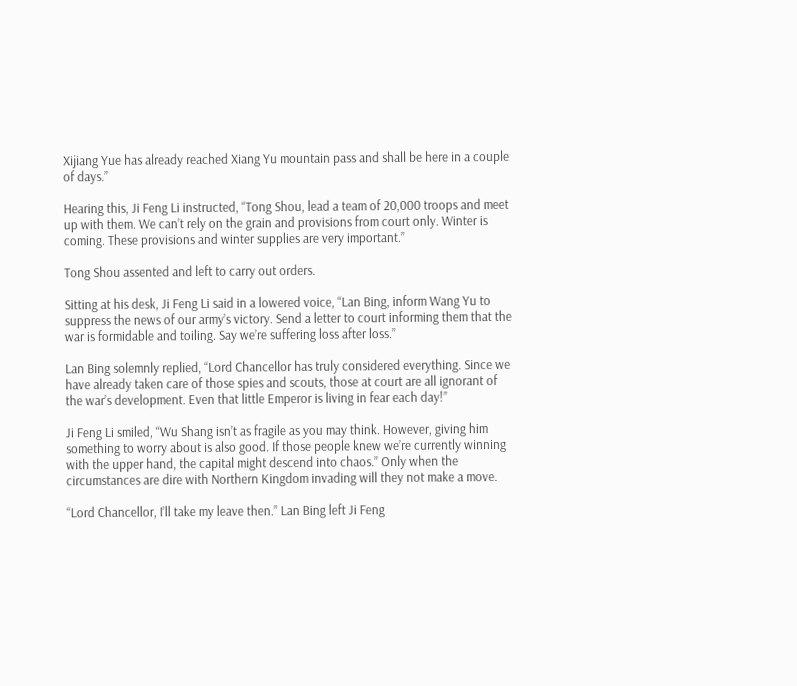Xijiang Yue has already reached Xiang Yu mountain pass and shall be here in a couple of days.”

Hearing this, Ji Feng Li instructed, “Tong Shou, lead a team of 20,000 troops and meet up with them. We can’t rely on the grain and provisions from court only. Winter is coming. These provisions and winter supplies are very important.”

Tong Shou assented and left to carry out orders.

Sitting at his desk, Ji Feng Li said in a lowered voice, “Lan Bing, inform Wang Yu to suppress the news of our army’s victory. Send a letter to court informing them that the war is formidable and toiling. Say we’re suffering loss after loss.”

Lan Bing solemnly replied, “Lord Chancellor has truly considered everything. Since we have already taken care of those spies and scouts, those at court are all ignorant of the war’s development. Even that little Emperor is living in fear each day!”

Ji Feng Li smiled, “Wu Shang isn’t as fragile as you may think. However, giving him something to worry about is also good. If those people knew we’re currently winning with the upper hand, the capital might descend into chaos.” Only when the circumstances are dire with Northern Kingdom invading will they not make a move.

“Lord Chancellor, I’ll take my leave then.” Lan Bing left Ji Feng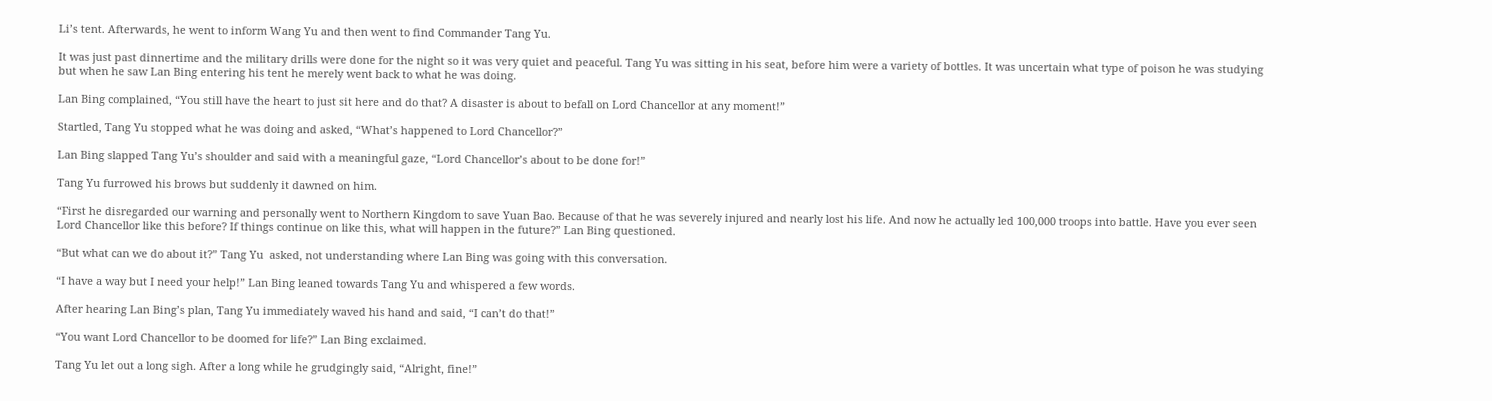Li’s tent. Afterwards, he went to inform Wang Yu and then went to find Commander Tang Yu.

It was just past dinnertime and the military drills were done for the night so it was very quiet and peaceful. Tang Yu was sitting in his seat, before him were a variety of bottles. It was uncertain what type of poison he was studying but when he saw Lan Bing entering his tent he merely went back to what he was doing.

Lan Bing complained, “You still have the heart to just sit here and do that? A disaster is about to befall on Lord Chancellor at any moment!”

Startled, Tang Yu stopped what he was doing and asked, “What’s happened to Lord Chancellor?”

Lan Bing slapped Tang Yu’s shoulder and said with a meaningful gaze, “Lord Chancellor’s about to be done for!”

Tang Yu furrowed his brows but suddenly it dawned on him.

“First he disregarded our warning and personally went to Northern Kingdom to save Yuan Bao. Because of that he was severely injured and nearly lost his life. And now he actually led 100,000 troops into battle. Have you ever seen Lord Chancellor like this before? If things continue on like this, what will happen in the future?” Lan Bing questioned.

“But what can we do about it?” Tang Yu  asked, not understanding where Lan Bing was going with this conversation.

“I have a way but I need your help!” Lan Bing leaned towards Tang Yu and whispered a few words.

After hearing Lan Bing’s plan, Tang Yu immediately waved his hand and said, “I can’t do that!”

“You want Lord Chancellor to be doomed for life?” Lan Bing exclaimed.

Tang Yu let out a long sigh. After a long while he grudgingly said, “Alright, fine!”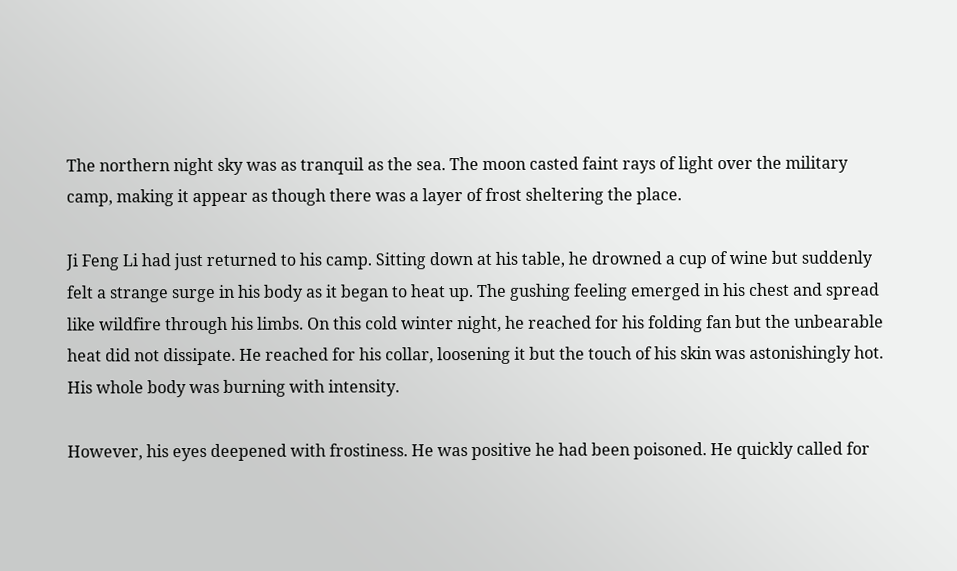The northern night sky was as tranquil as the sea. The moon casted faint rays of light over the military camp, making it appear as though there was a layer of frost sheltering the place.

Ji Feng Li had just returned to his camp. Sitting down at his table, he drowned a cup of wine but suddenly felt a strange surge in his body as it began to heat up. The gushing feeling emerged in his chest and spread like wildfire through his limbs. On this cold winter night, he reached for his folding fan but the unbearable heat did not dissipate. He reached for his collar, loosening it but the touch of his skin was astonishingly hot. His whole body was burning with intensity.

However, his eyes deepened with frostiness. He was positive he had been poisoned. He quickly called for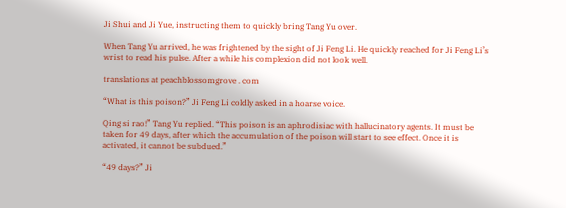Ji Shui and Ji Yue, instructing them to quickly bring Tang Yu over.

When Tang Yu arrived, he was frightened by the sight of Ji Feng Li. He quickly reached for Ji Feng Li’s wrist to read his pulse. After a while his complexion did not look well.

translations at peachblossomgrove . com

“What is this poison?” Ji Feng Li coldly asked in a hoarse voice.

Qing si rao!” Tang Yu replied. “This poison is an aphrodisiac with hallucinatory agents. It must be taken for 49 days, after which the accumulation of the poison will start to see effect. Once it is activated, it cannot be subdued.”

“49 days?” Ji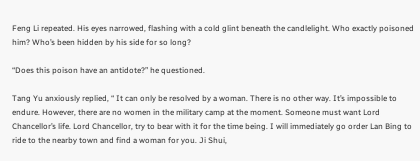Feng Li repeated. His eyes narrowed, flashing with a cold glint beneath the candlelight. Who exactly poisoned him? Who’s been hidden by his side for so long?

“Does this poison have an antidote?” he questioned.

Tang Yu anxiously replied, “ It can only be resolved by a woman. There is no other way. It’s impossible to endure. However, there are no women in the military camp at the moment. Someone must want Lord Chancellor’s life. Lord Chancellor, try to bear with it for the time being. I will immediately go order Lan Bing to ride to the nearby town and find a woman for you. Ji Shui,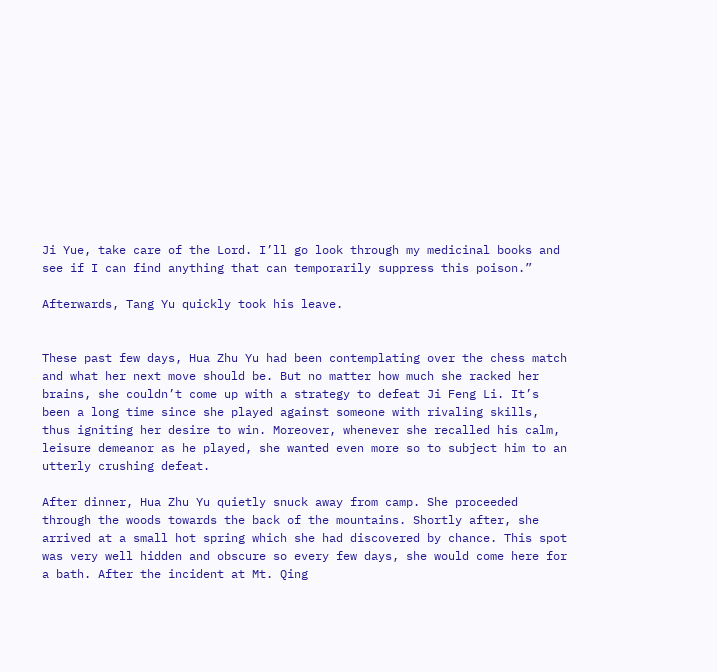Ji Yue, take care of the Lord. I’ll go look through my medicinal books and see if I can find anything that can temporarily suppress this poison.”

Afterwards, Tang Yu quickly took his leave.


These past few days, Hua Zhu Yu had been contemplating over the chess match and what her next move should be. But no matter how much she racked her brains, she couldn’t come up with a strategy to defeat Ji Feng Li. It’s been a long time since she played against someone with rivaling skills, thus igniting her desire to win. Moreover, whenever she recalled his calm, leisure demeanor as he played, she wanted even more so to subject him to an utterly crushing defeat.

After dinner, Hua Zhu Yu quietly snuck away from camp. She proceeded through the woods towards the back of the mountains. Shortly after, she arrived at a small hot spring which she had discovered by chance. This spot was very well hidden and obscure so every few days, she would come here for a bath. After the incident at Mt. Qing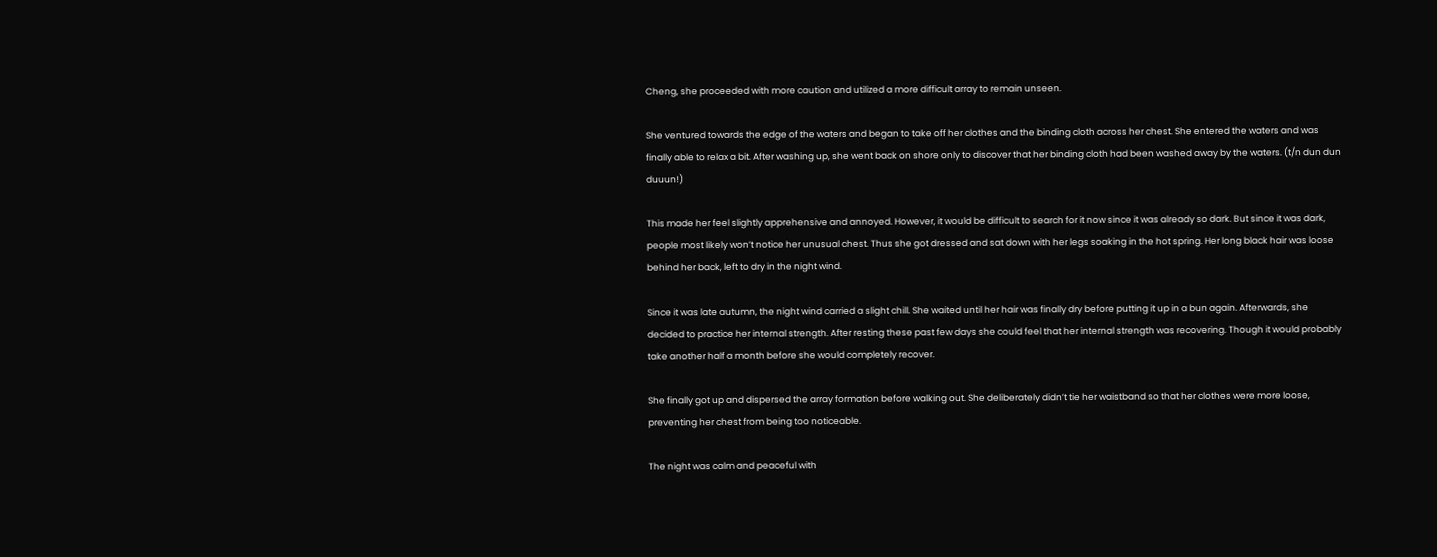Cheng, she proceeded with more caution and utilized a more difficult array to remain unseen.

She ventured towards the edge of the waters and began to take off her clothes and the binding cloth across her chest. She entered the waters and was finally able to relax a bit. After washing up, she went back on shore only to discover that her binding cloth had been washed away by the waters. (t/n dun dun duuun!)

This made her feel slightly apprehensive and annoyed. However, it would be difficult to search for it now since it was already so dark. But since it was dark, people most likely won’t notice her unusual chest. Thus she got dressed and sat down with her legs soaking in the hot spring. Her long black hair was loose behind her back, left to dry in the night wind.

Since it was late autumn, the night wind carried a slight chill. She waited until her hair was finally dry before putting it up in a bun again. Afterwards, she decided to practice her internal strength. After resting these past few days she could feel that her internal strength was recovering. Though it would probably take another half a month before she would completely recover.

She finally got up and dispersed the array formation before walking out. She deliberately didn’t tie her waistband so that her clothes were more loose, preventing her chest from being too noticeable.

The night was calm and peaceful with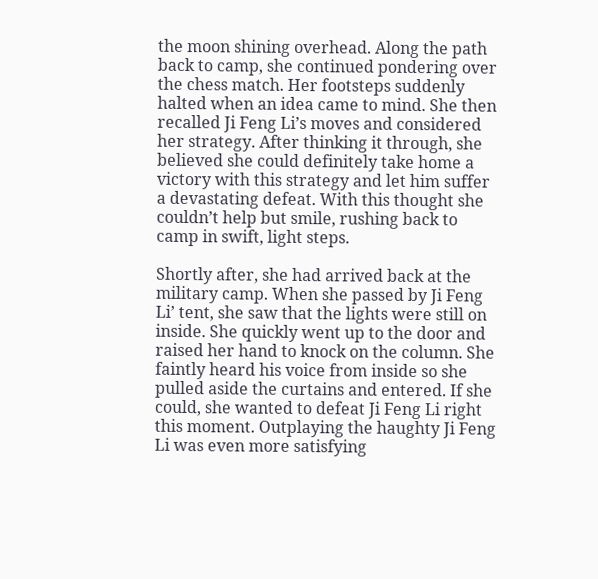the moon shining overhead. Along the path back to camp, she continued pondering over the chess match. Her footsteps suddenly halted when an idea came to mind. She then recalled Ji Feng Li’s moves and considered her strategy. After thinking it through, she believed she could definitely take home a victory with this strategy and let him suffer a devastating defeat. With this thought she couldn’t help but smile, rushing back to camp in swift, light steps.

Shortly after, she had arrived back at the military camp. When she passed by Ji Feng Li’ tent, she saw that the lights were still on inside. She quickly went up to the door and  raised her hand to knock on the column. She faintly heard his voice from inside so she pulled aside the curtains and entered. If she could, she wanted to defeat Ji Feng Li right this moment. Outplaying the haughty Ji Feng Li was even more satisfying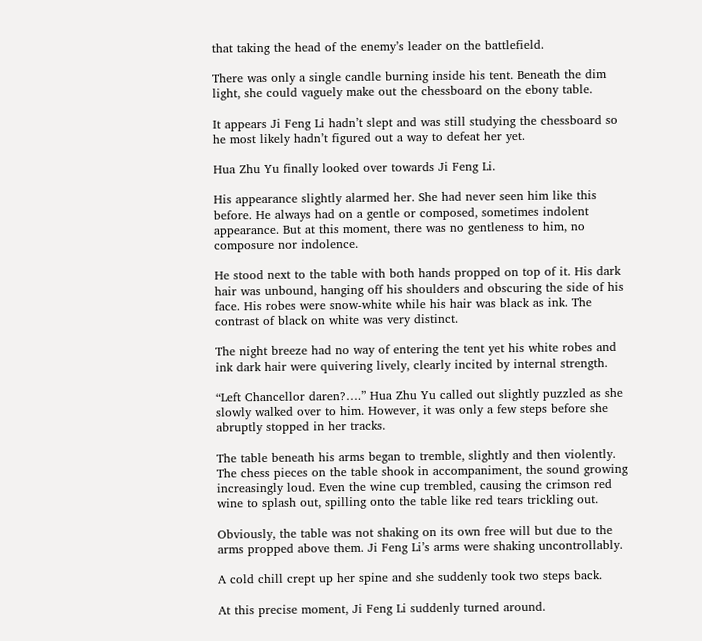that taking the head of the enemy’s leader on the battlefield.

There was only a single candle burning inside his tent. Beneath the dim light, she could vaguely make out the chessboard on the ebony table.

It appears Ji Feng Li hadn’t slept and was still studying the chessboard so he most likely hadn’t figured out a way to defeat her yet.

Hua Zhu Yu finally looked over towards Ji Feng Li.

His appearance slightly alarmed her. She had never seen him like this before. He always had on a gentle or composed, sometimes indolent appearance. But at this moment, there was no gentleness to him, no composure nor indolence.

He stood next to the table with both hands propped on top of it. His dark hair was unbound, hanging off his shoulders and obscuring the side of his face. His robes were snow-white while his hair was black as ink. The contrast of black on white was very distinct.

The night breeze had no way of entering the tent yet his white robes and ink dark hair were quivering lively, clearly incited by internal strength.

“Left Chancellor daren?….” Hua Zhu Yu called out slightly puzzled as she slowly walked over to him. However, it was only a few steps before she abruptly stopped in her tracks.

The table beneath his arms began to tremble, slightly and then violently. The chess pieces on the table shook in accompaniment, the sound growing increasingly loud. Even the wine cup trembled, causing the crimson red wine to splash out, spilling onto the table like red tears trickling out.

Obviously, the table was not shaking on its own free will but due to the arms propped above them. Ji Feng Li’s arms were shaking uncontrollably.

A cold chill crept up her spine and she suddenly took two steps back.

At this precise moment, Ji Feng Li suddenly turned around.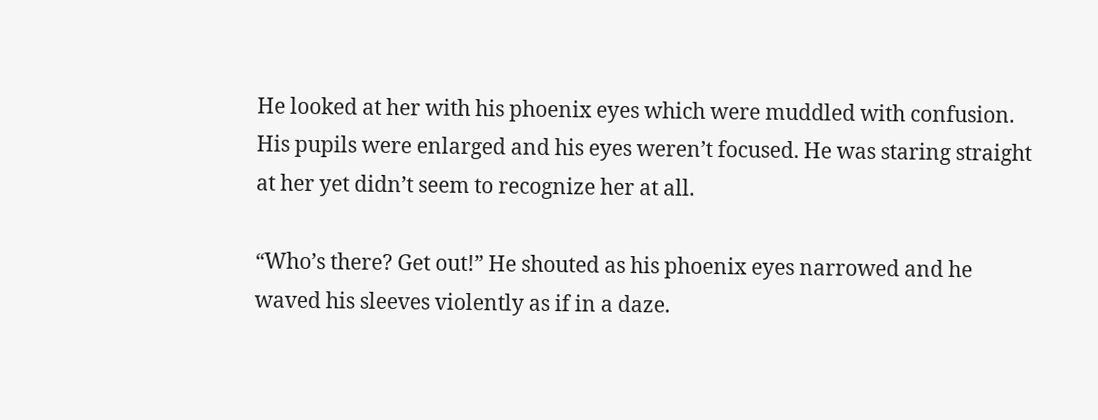He looked at her with his phoenix eyes which were muddled with confusion. His pupils were enlarged and his eyes weren’t focused. He was staring straight at her yet didn’t seem to recognize her at all.

“Who’s there? Get out!” He shouted as his phoenix eyes narrowed and he waved his sleeves violently as if in a daze.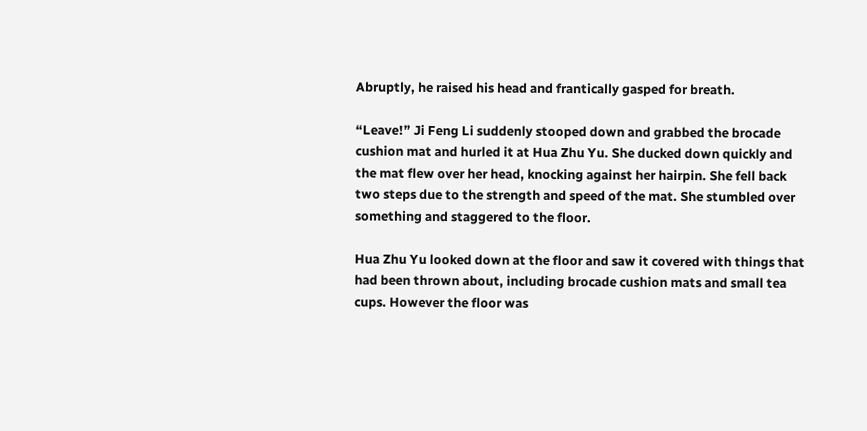Abruptly, he raised his head and frantically gasped for breath.

“Leave!” Ji Feng Li suddenly stooped down and grabbed the brocade cushion mat and hurled it at Hua Zhu Yu. She ducked down quickly and the mat flew over her head, knocking against her hairpin. She fell back two steps due to the strength and speed of the mat. She stumbled over something and staggered to the floor.

Hua Zhu Yu looked down at the floor and saw it covered with things that had been thrown about, including brocade cushion mats and small tea cups. However the floor was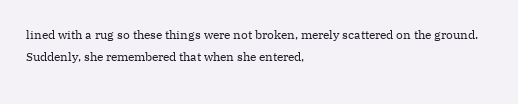lined with a rug so these things were not broken, merely scattered on the ground. Suddenly, she remembered that when she entered,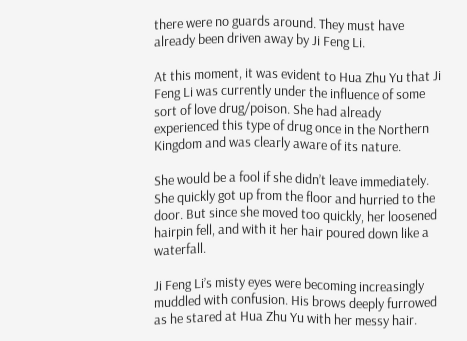there were no guards around. They must have already been driven away by Ji Feng Li.

At this moment, it was evident to Hua Zhu Yu that Ji Feng Li was currently under the influence of some sort of love drug/poison. She had already experienced this type of drug once in the Northern Kingdom and was clearly aware of its nature.

She would be a fool if she didn’t leave immediately. She quickly got up from the floor and hurried to the door. But since she moved too quickly, her loosened hairpin fell, and with it her hair poured down like a waterfall.

Ji Feng Li’s misty eyes were becoming increasingly muddled with confusion. His brows deeply furrowed as he stared at Hua Zhu Yu with her messy hair.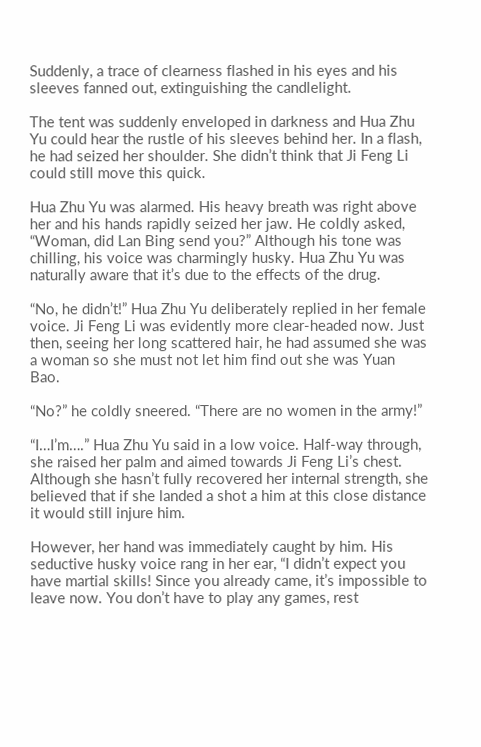Suddenly, a trace of clearness flashed in his eyes and his sleeves fanned out, extinguishing the candlelight.

The tent was suddenly enveloped in darkness and Hua Zhu Yu could hear the rustle of his sleeves behind her. In a flash, he had seized her shoulder. She didn’t think that Ji Feng Li could still move this quick.

Hua Zhu Yu was alarmed. His heavy breath was right above her and his hands rapidly seized her jaw. He coldly asked, “Woman, did Lan Bing send you?” Although his tone was chilling, his voice was charmingly husky. Hua Zhu Yu was naturally aware that it’s due to the effects of the drug.

“No, he didn’t!” Hua Zhu Yu deliberately replied in her female voice. Ji Feng Li was evidently more clear-headed now. Just then, seeing her long scattered hair, he had assumed she was a woman so she must not let him find out she was Yuan Bao.

“No?” he coldly sneered. “There are no women in the army!”

“I…I’m….” Hua Zhu Yu said in a low voice. Half-way through, she raised her palm and aimed towards Ji Feng Li’s chest. Although she hasn’t fully recovered her internal strength, she believed that if she landed a shot a him at this close distance it would still injure him.

However, her hand was immediately caught by him. His seductive husky voice rang in her ear, “I didn’t expect you have martial skills! Since you already came, it’s impossible to leave now. You don’t have to play any games, rest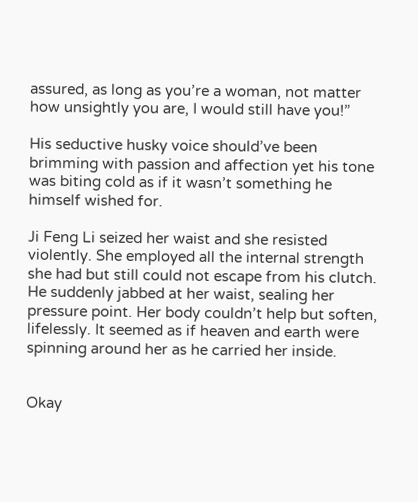assured, as long as you’re a woman, not matter how unsightly you are, I would still have you!”

His seductive husky voice should’ve been brimming with passion and affection yet his tone was biting cold as if it wasn’t something he himself wished for.

Ji Feng Li seized her waist and she resisted violently. She employed all the internal strength she had but still could not escape from his clutch. He suddenly jabbed at her waist, sealing her pressure point. Her body couldn’t help but soften, lifelessly. It seemed as if heaven and earth were spinning around her as he carried her inside.


Okay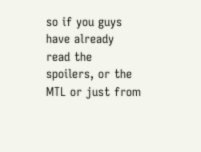so if you guys have already read the spoilers, or the MTL or just from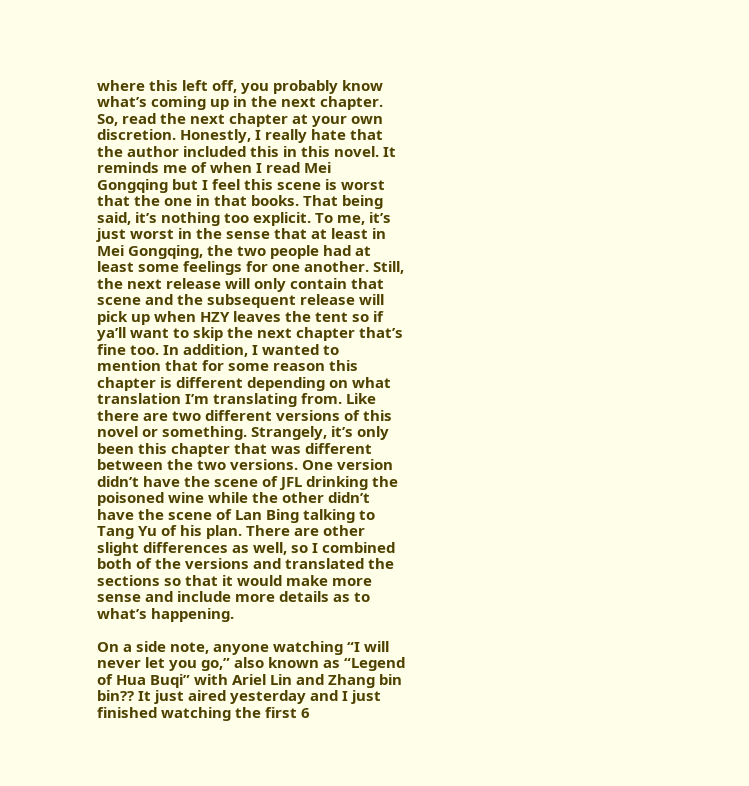where this left off, you probably know what’s coming up in the next chapter. So, read the next chapter at your own discretion. Honestly, I really hate that the author included this in this novel. It reminds me of when I read Mei Gongqing but I feel this scene is worst that the one in that books. That being said, it’s nothing too explicit. To me, it’s just worst in the sense that at least in Mei Gongqing, the two people had at least some feelings for one another. Still, the next release will only contain that scene and the subsequent release will pick up when HZY leaves the tent so if ya’ll want to skip the next chapter that’s fine too. In addition, I wanted to mention that for some reason this chapter is different depending on what translation I’m translating from. Like there are two different versions of this novel or something. Strangely, it’s only been this chapter that was different between the two versions. One version didn’t have the scene of JFL drinking the poisoned wine while the other didn’t have the scene of Lan Bing talking to Tang Yu of his plan. There are other slight differences as well, so I combined both of the versions and translated the sections so that it would make more sense and include more details as to what’s happening.

On a side note, anyone watching “I will never let you go,” also known as “Legend of Hua Buqi” with Ariel Lin and Zhang bin bin?? It just aired yesterday and I just finished watching the first 6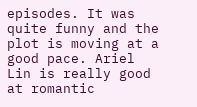episodes. It was quite funny and the plot is moving at a good pace. Ariel Lin is really good at romantic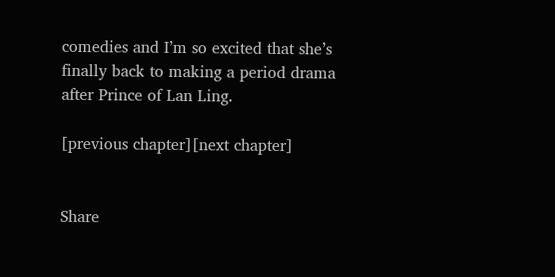comedies and I’m so excited that she’s finally back to making a period drama after Prince of Lan Ling.

[previous chapter][next chapter]


Share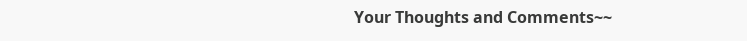Your Thoughts and Comments~~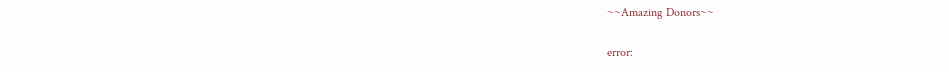~~Amazing Donors~~

error: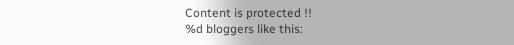Content is protected !!
%d bloggers like this: